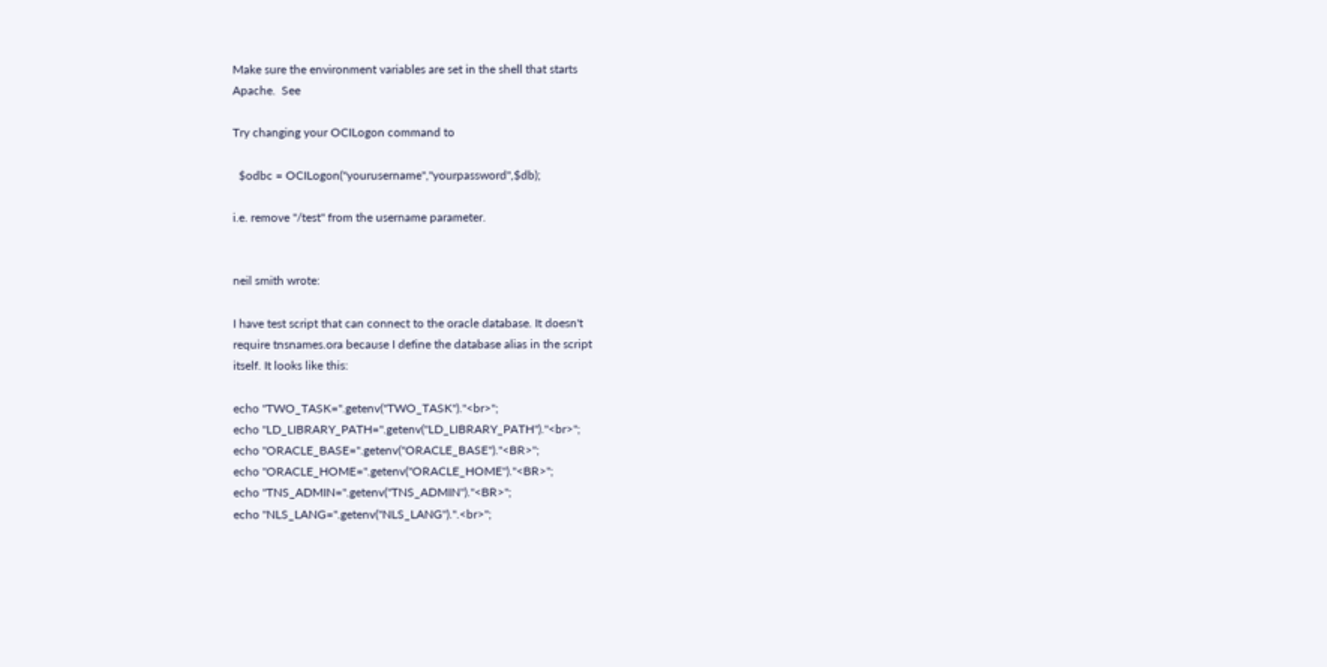Make sure the environment variables are set in the shell that starts
Apache.  See

Try changing your OCILogon command to

  $odbc = OCILogon("yourusername","yourpassword",$db);

i.e. remove "/test" from the username parameter.


neil smith wrote:

I have test script that can connect to the oracle database. It doesn't
require tnsnames.ora because I define the database alias in the script
itself. It looks like this:

echo "TWO_TASK=".getenv("TWO_TASK")."<br>";
echo "LD_LIBRARY_PATH=".getenv("LD_LIBRARY_PATH")."<br>";
echo "ORACLE_BASE=".getenv("ORACLE_BASE")."<BR>";
echo "ORACLE_HOME=".getenv("ORACLE_HOME")."<BR>";
echo "TNS_ADMIN=".getenv("TNS_ADMIN")."<BR>";
echo "NLS_LANG=".getenv("NLS_LANG").".<br>";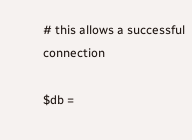# this allows a successful connection

$db =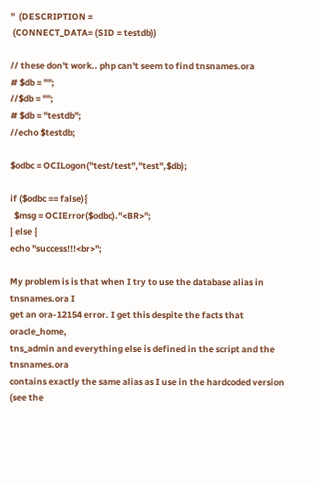"  (DESCRIPTION =
 (CONNECT_DATA= (SID = testdb))

// these don't work.. php can't seem to find tnsnames.ora
# $db = "";
//$db = "";
# $db = "testdb";
//echo $testdb;

$odbc = OCILogon("test/test","test",$db);

if ($odbc == false){
  $msg = OCIError($odbc)."<BR>";
} else {
echo "success!!!<br>";

My problem is is that when I try to use the database alias in tnsnames.ora I
get an ora-12154 error. I get this despite the facts that oracle_home,
tns_admin and everything else is defined in the script and the tnsnames.ora
contains exactly the same alias as I use in the hardcoded version (see the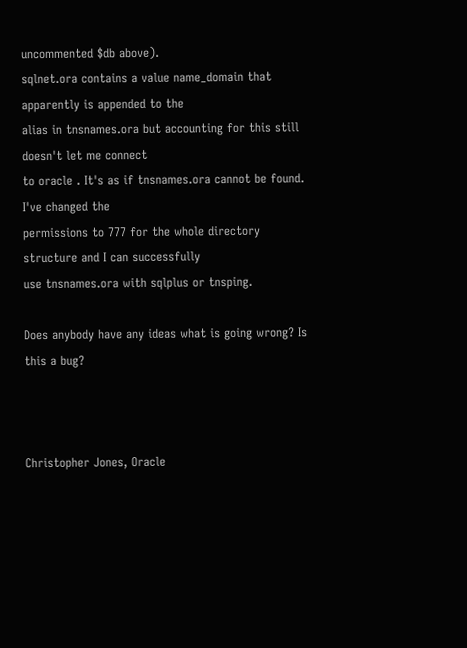uncommented $db above).
sqlnet.ora contains a value name_domain that apparently is appended to the
alias in tnsnames.ora but accounting for this still doesn't let me connect
to oracle . It's as if tnsnames.ora cannot be found. I've changed the
permissions to 777 for the whole directory structure and I can successfully
use tnsnames.ora with sqlplus or tnsping.

Does anybody have any ideas what is going wrong? Is this a bug?



Christopher Jones, Oracle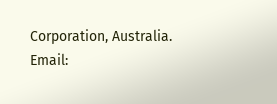Corporation, Australia.
Email: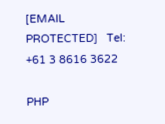[EMAIL PROTECTED]   Tel: +61 3 8616 3622

PHP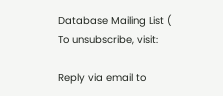Database Mailing List (
To unsubscribe, visit:

Reply via email to